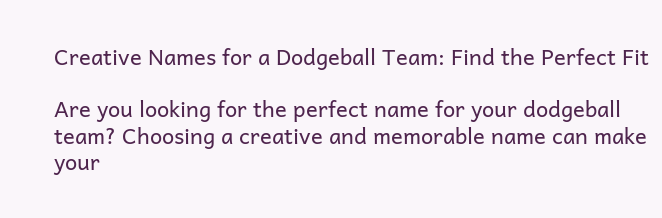Creative Names for a Dodgeball Team: Find the Perfect Fit

Are you looking for the perfect name for your dodgeball team? Choosing a creative and memorable name can make your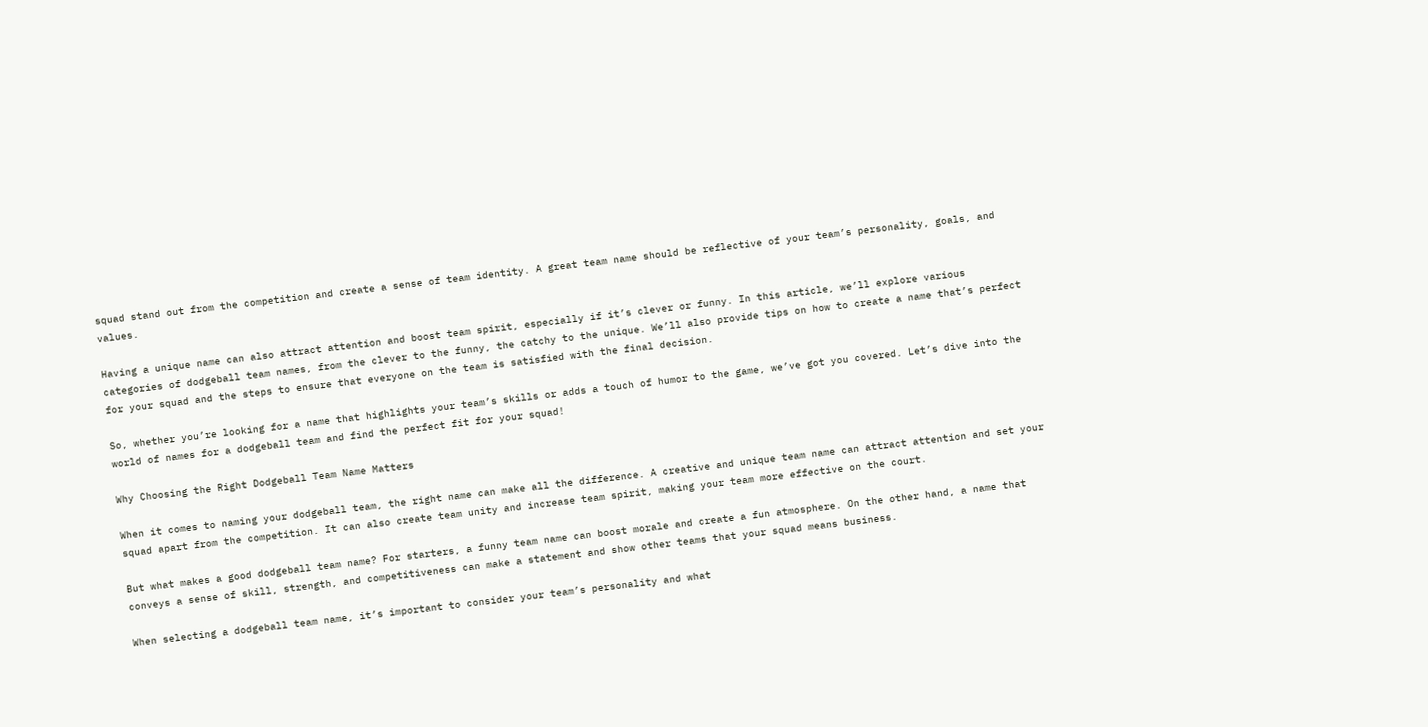squad stand out from the competition and create a sense of team identity. A great team name should be reflective of your team’s personality, goals, and values.

Having a unique name can also attract attention and boost team spirit, especially if it’s clever or funny. In this article, we’ll explore various categories of dodgeball team names, from the clever to the funny, the catchy to the unique. We’ll also provide tips on how to create a name that’s perfect for your squad and the steps to ensure that everyone on the team is satisfied with the final decision.

So, whether you’re looking for a name that highlights your team’s skills or adds a touch of humor to the game, we’ve got you covered. Let’s dive into the world of names for a dodgeball team and find the perfect fit for your squad!

Why Choosing the Right Dodgeball Team Name Matters

When it comes to naming your dodgeball team, the right name can make all the difference. A creative and unique team name can attract attention and set your squad apart from the competition. It can also create team unity and increase team spirit, making your team more effective on the court.

But what makes a good dodgeball team name? For starters, a funny team name can boost morale and create a fun atmosphere. On the other hand, a name that conveys a sense of skill, strength, and competitiveness can make a statement and show other teams that your squad means business.

When selecting a dodgeball team name, it’s important to consider your team’s personality and what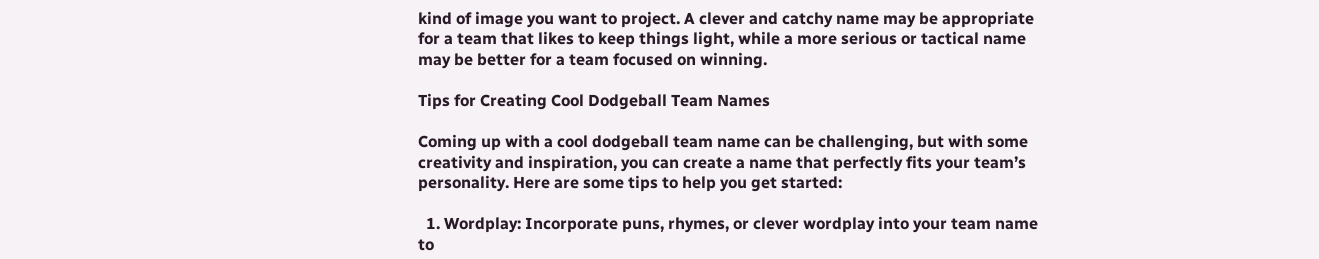kind of image you want to project. A clever and catchy name may be appropriate for a team that likes to keep things light, while a more serious or tactical name may be better for a team focused on winning.

Tips for Creating Cool Dodgeball Team Names

Coming up with a cool dodgeball team name can be challenging, but with some creativity and inspiration, you can create a name that perfectly fits your team’s personality. Here are some tips to help you get started:

  1. Wordplay: Incorporate puns, rhymes, or clever wordplay into your team name to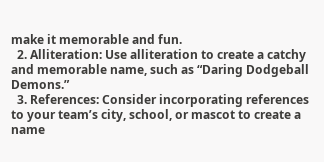make it memorable and fun.
  2. Alliteration: Use alliteration to create a catchy and memorable name, such as “Daring Dodgeball Demons.”
  3. References: Consider incorporating references to your team’s city, school, or mascot to create a name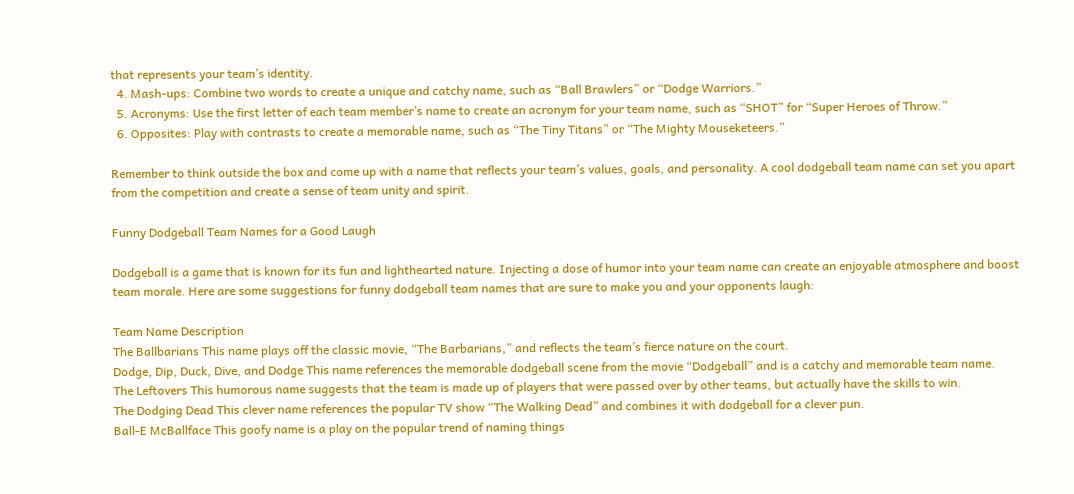that represents your team’s identity.
  4. Mash-ups: Combine two words to create a unique and catchy name, such as “Ball Brawlers” or “Dodge Warriors.”
  5. Acronyms: Use the first letter of each team member’s name to create an acronym for your team name, such as “SHOT” for “Super Heroes of Throw.”
  6. Opposites: Play with contrasts to create a memorable name, such as “The Tiny Titans” or “The Mighty Mouseketeers.”

Remember to think outside the box and come up with a name that reflects your team’s values, goals, and personality. A cool dodgeball team name can set you apart from the competition and create a sense of team unity and spirit.

Funny Dodgeball Team Names for a Good Laugh

Dodgeball is a game that is known for its fun and lighthearted nature. Injecting a dose of humor into your team name can create an enjoyable atmosphere and boost team morale. Here are some suggestions for funny dodgeball team names that are sure to make you and your opponents laugh:

Team Name Description
The Ballbarians This name plays off the classic movie, “The Barbarians,” and reflects the team’s fierce nature on the court.
Dodge, Dip, Duck, Dive, and Dodge This name references the memorable dodgeball scene from the movie “Dodgeball” and is a catchy and memorable team name.
The Leftovers This humorous name suggests that the team is made up of players that were passed over by other teams, but actually have the skills to win.
The Dodging Dead This clever name references the popular TV show “The Walking Dead” and combines it with dodgeball for a clever pun.
Ball-E McBallface This goofy name is a play on the popular trend of naming things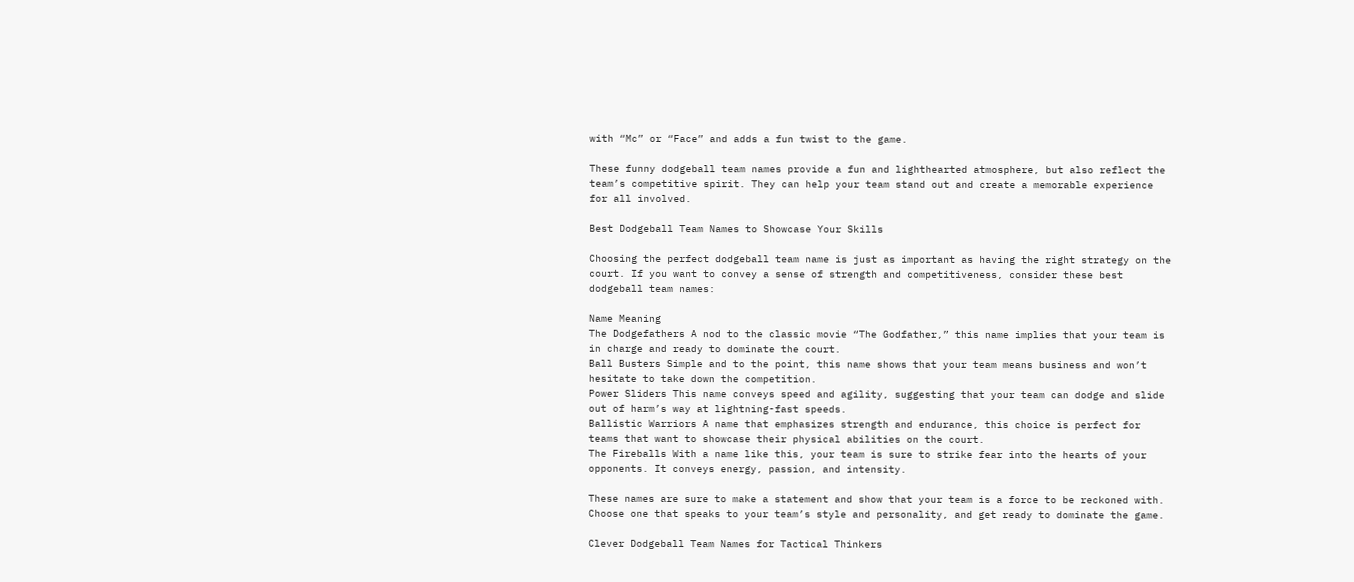with “Mc” or “Face” and adds a fun twist to the game.

These funny dodgeball team names provide a fun and lighthearted atmosphere, but also reflect the team’s competitive spirit. They can help your team stand out and create a memorable experience for all involved.

Best Dodgeball Team Names to Showcase Your Skills

Choosing the perfect dodgeball team name is just as important as having the right strategy on the court. If you want to convey a sense of strength and competitiveness, consider these best dodgeball team names:

Name Meaning
The Dodgefathers A nod to the classic movie “The Godfather,” this name implies that your team is in charge and ready to dominate the court.
Ball Busters Simple and to the point, this name shows that your team means business and won’t hesitate to take down the competition.
Power Sliders This name conveys speed and agility, suggesting that your team can dodge and slide out of harm’s way at lightning-fast speeds.
Ballistic Warriors A name that emphasizes strength and endurance, this choice is perfect for teams that want to showcase their physical abilities on the court.
The Fireballs With a name like this, your team is sure to strike fear into the hearts of your opponents. It conveys energy, passion, and intensity.

These names are sure to make a statement and show that your team is a force to be reckoned with. Choose one that speaks to your team’s style and personality, and get ready to dominate the game.

Clever Dodgeball Team Names for Tactical Thinkers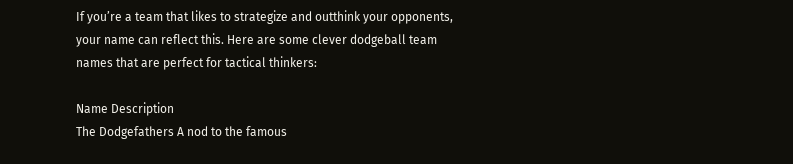If you’re a team that likes to strategize and outthink your opponents, your name can reflect this. Here are some clever dodgeball team names that are perfect for tactical thinkers:

Name Description
The Dodgefathers A nod to the famous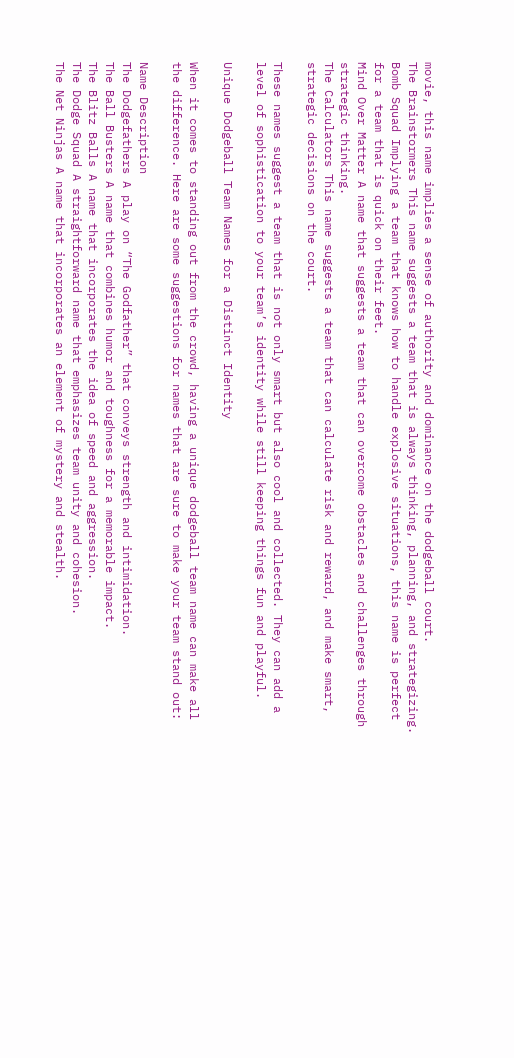movie, this name implies a sense of authority and dominance on the dodgeball court.
The Brainstormers This name suggests a team that is always thinking, planning, and strategizing.
Bomb Squad Implying a team that knows how to handle explosive situations, this name is perfect for a team that is quick on their feet.
Mind Over Matter A name that suggests a team that can overcome obstacles and challenges through strategic thinking.
The Calculators This name suggests a team that can calculate risk and reward, and make smart, strategic decisions on the court.

These names suggest a team that is not only smart but also cool and collected. They can add a level of sophistication to your team’s identity while still keeping things fun and playful.

Unique Dodgeball Team Names for a Distinct Identity

When it comes to standing out from the crowd, having a unique dodgeball team name can make all the difference. Here are some suggestions for names that are sure to make your team stand out:

Name Description
The Dodgefathers A play on “The Godfather” that conveys strength and intimidation.
The Ball Busters A name that combines humor and toughness for a memorable impact.
The Blitz Balls A name that incorporates the idea of speed and aggression.
The Dodge Squad A straightforward name that emphasizes team unity and cohesion.
The Net Ninjas A name that incorporates an element of mystery and stealth.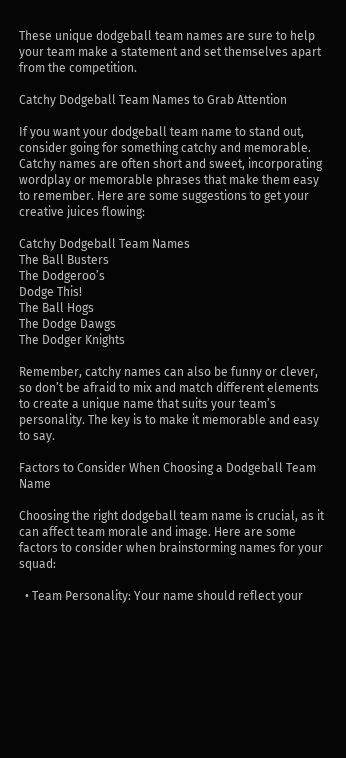These unique dodgeball team names are sure to help your team make a statement and set themselves apart from the competition.

Catchy Dodgeball Team Names to Grab Attention

If you want your dodgeball team name to stand out, consider going for something catchy and memorable. Catchy names are often short and sweet, incorporating wordplay or memorable phrases that make them easy to remember. Here are some suggestions to get your creative juices flowing:

Catchy Dodgeball Team Names
The Ball Busters
The Dodgeroo’s
Dodge This!
The Ball Hogs
The Dodge Dawgs
The Dodger Knights

Remember, catchy names can also be funny or clever, so don’t be afraid to mix and match different elements to create a unique name that suits your team’s personality. The key is to make it memorable and easy to say.

Factors to Consider When Choosing a Dodgeball Team Name

Choosing the right dodgeball team name is crucial, as it can affect team morale and image. Here are some factors to consider when brainstorming names for your squad:

  • Team Personality: Your name should reflect your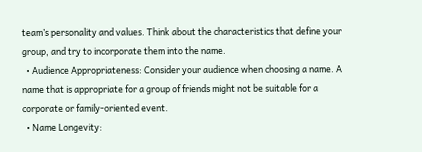team’s personality and values. Think about the characteristics that define your group, and try to incorporate them into the name.
  • Audience Appropriateness: Consider your audience when choosing a name. A name that is appropriate for a group of friends might not be suitable for a corporate or family-oriented event.
  • Name Longevity: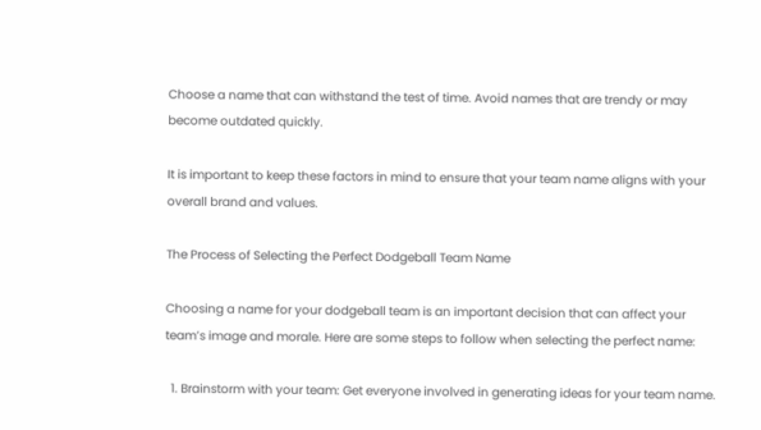Choose a name that can withstand the test of time. Avoid names that are trendy or may become outdated quickly.

It is important to keep these factors in mind to ensure that your team name aligns with your overall brand and values.

The Process of Selecting the Perfect Dodgeball Team Name

Choosing a name for your dodgeball team is an important decision that can affect your team’s image and morale. Here are some steps to follow when selecting the perfect name:

  1. Brainstorm with your team: Get everyone involved in generating ideas for your team name.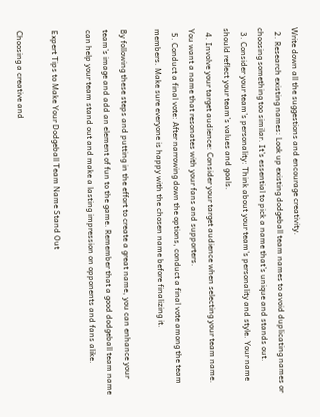Write down all the suggestions and encourage creativity.
  2. Research existing names: Look up existing dodgeball team names to avoid duplicating names or choosing something too similar. It’s essential to pick a name that’s unique and stands out.
  3. Consider your team’s personality: Think about your team’s personality and style. Your name should reflect your team’s values and goals.
  4. Involve your target audience: Consider your target audience when selecting your team name. You want a name that resonates with your fans and supporters.
  5. Conduct a final vote: After narrowing down the options, conduct a final vote among the team members. Make sure everyone is happy with the chosen name before finalizing it.

By following these steps and putting in the effort to create a great name, you can enhance your team’s image and add an element of fun to the game. Remember that a good dodgeball team name can help your team stand out and make a lasting impression on opponents and fans alike.

Expert Tips to Make Your Dodgeball Team Name Stand Out

Choosing a creative and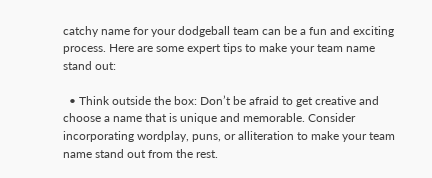catchy name for your dodgeball team can be a fun and exciting process. Here are some expert tips to make your team name stand out:

  • Think outside the box: Don’t be afraid to get creative and choose a name that is unique and memorable. Consider incorporating wordplay, puns, or alliteration to make your team name stand out from the rest.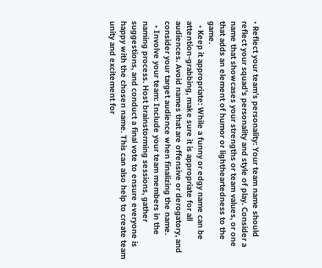• Reflect your team’s personality: Your team name should reflect your squad’s personality and style of play. Consider a name that showcases your strengths or team values, or one that adds an element of humor or lightheartedness to the game.
  • Keep it appropriate: While a funny or edgy name can be attention-grabbing, make sure it is appropriate for all audiences. Avoid names that are offensive or derogatory, and consider your target audience when finalizing the name.
  • Involve your team: Include your team members in the naming process. Host brainstorming sessions, gather suggestions, and conduct a final vote to ensure everyone is happy with the chosen name. This can also help to create team unity and excitement for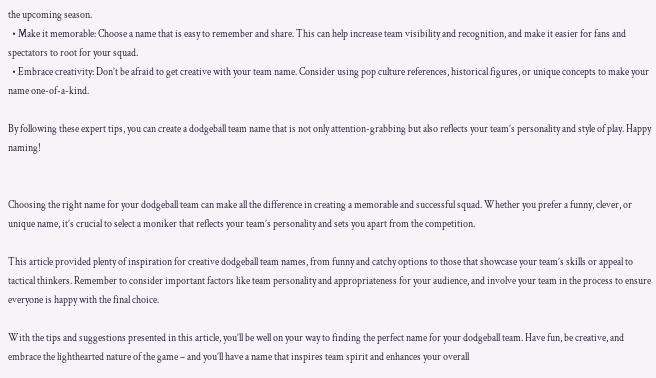the upcoming season.
  • Make it memorable: Choose a name that is easy to remember and share. This can help increase team visibility and recognition, and make it easier for fans and spectators to root for your squad.
  • Embrace creativity: Don’t be afraid to get creative with your team name. Consider using pop culture references, historical figures, or unique concepts to make your name one-of-a-kind.

By following these expert tips, you can create a dodgeball team name that is not only attention-grabbing but also reflects your team’s personality and style of play. Happy naming!


Choosing the right name for your dodgeball team can make all the difference in creating a memorable and successful squad. Whether you prefer a funny, clever, or unique name, it’s crucial to select a moniker that reflects your team’s personality and sets you apart from the competition.

This article provided plenty of inspiration for creative dodgeball team names, from funny and catchy options to those that showcase your team’s skills or appeal to tactical thinkers. Remember to consider important factors like team personality and appropriateness for your audience, and involve your team in the process to ensure everyone is happy with the final choice.

With the tips and suggestions presented in this article, you’ll be well on your way to finding the perfect name for your dodgeball team. Have fun, be creative, and embrace the lighthearted nature of the game – and you’ll have a name that inspires team spirit and enhances your overall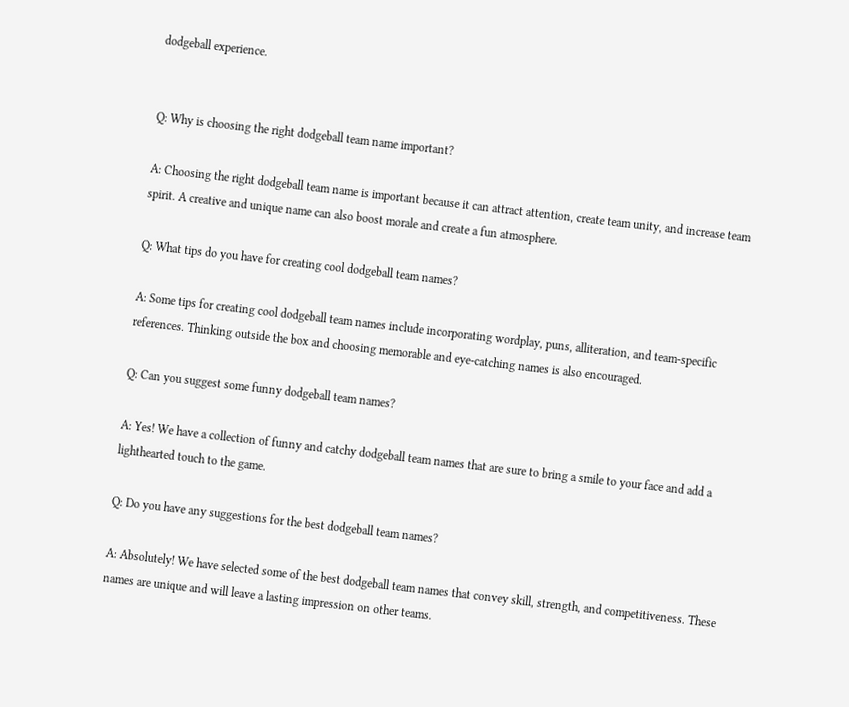dodgeball experience.


Q: Why is choosing the right dodgeball team name important?

A: Choosing the right dodgeball team name is important because it can attract attention, create team unity, and increase team spirit. A creative and unique name can also boost morale and create a fun atmosphere.

Q: What tips do you have for creating cool dodgeball team names?

A: Some tips for creating cool dodgeball team names include incorporating wordplay, puns, alliteration, and team-specific references. Thinking outside the box and choosing memorable and eye-catching names is also encouraged.

Q: Can you suggest some funny dodgeball team names?

A: Yes! We have a collection of funny and catchy dodgeball team names that are sure to bring a smile to your face and add a lighthearted touch to the game.

Q: Do you have any suggestions for the best dodgeball team names?

A: Absolutely! We have selected some of the best dodgeball team names that convey skill, strength, and competitiveness. These names are unique and will leave a lasting impression on other teams.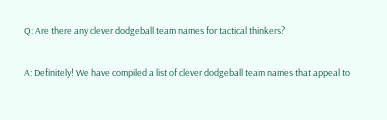Q: Are there any clever dodgeball team names for tactical thinkers?

A: Definitely! We have compiled a list of clever dodgeball team names that appeal to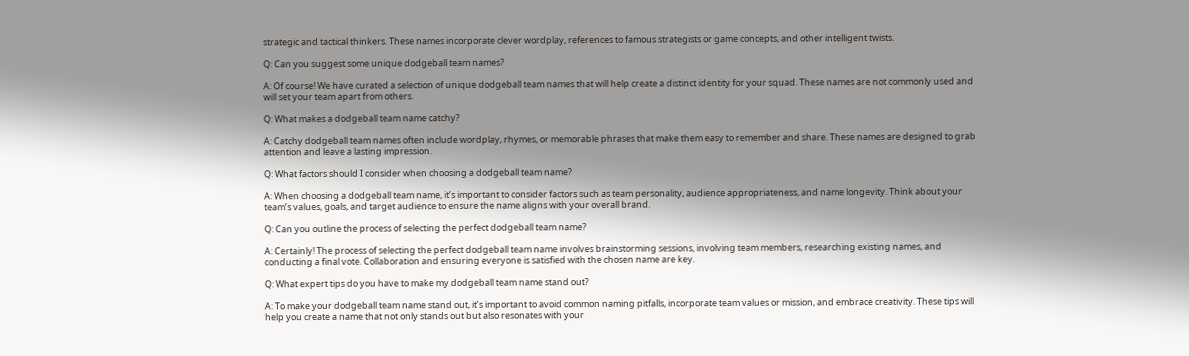strategic and tactical thinkers. These names incorporate clever wordplay, references to famous strategists or game concepts, and other intelligent twists.

Q: Can you suggest some unique dodgeball team names?

A: Of course! We have curated a selection of unique dodgeball team names that will help create a distinct identity for your squad. These names are not commonly used and will set your team apart from others.

Q: What makes a dodgeball team name catchy?

A: Catchy dodgeball team names often include wordplay, rhymes, or memorable phrases that make them easy to remember and share. These names are designed to grab attention and leave a lasting impression.

Q: What factors should I consider when choosing a dodgeball team name?

A: When choosing a dodgeball team name, it’s important to consider factors such as team personality, audience appropriateness, and name longevity. Think about your team’s values, goals, and target audience to ensure the name aligns with your overall brand.

Q: Can you outline the process of selecting the perfect dodgeball team name?

A: Certainly! The process of selecting the perfect dodgeball team name involves brainstorming sessions, involving team members, researching existing names, and conducting a final vote. Collaboration and ensuring everyone is satisfied with the chosen name are key.

Q: What expert tips do you have to make my dodgeball team name stand out?

A: To make your dodgeball team name stand out, it’s important to avoid common naming pitfalls, incorporate team values or mission, and embrace creativity. These tips will help you create a name that not only stands out but also resonates with your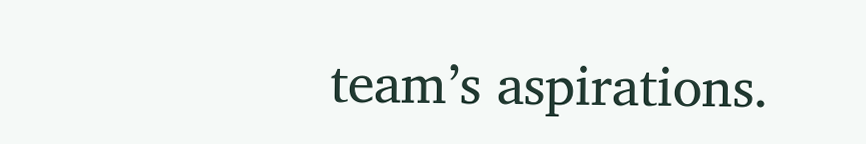team’s aspirations.